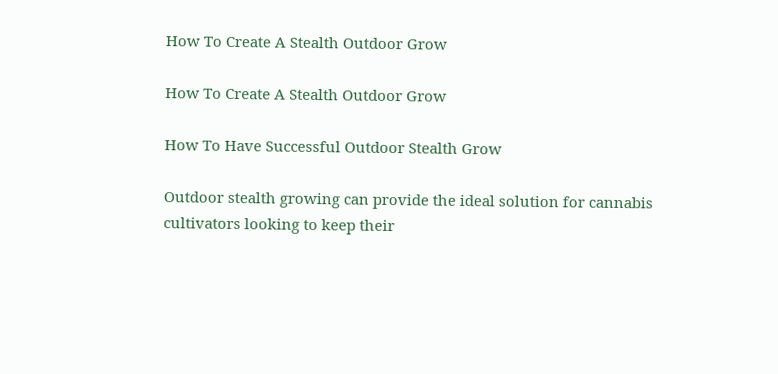How To Create A Stealth Outdoor Grow

How To Create A Stealth Outdoor Grow

How To Have Successful Outdoor Stealth Grow

Outdoor stealth growing can provide the ideal solution for cannabis cultivators looking to keep their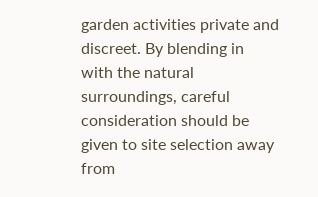garden activities private and discreet. By blending in with the natural surroundings, careful consideration should be given to site selection away from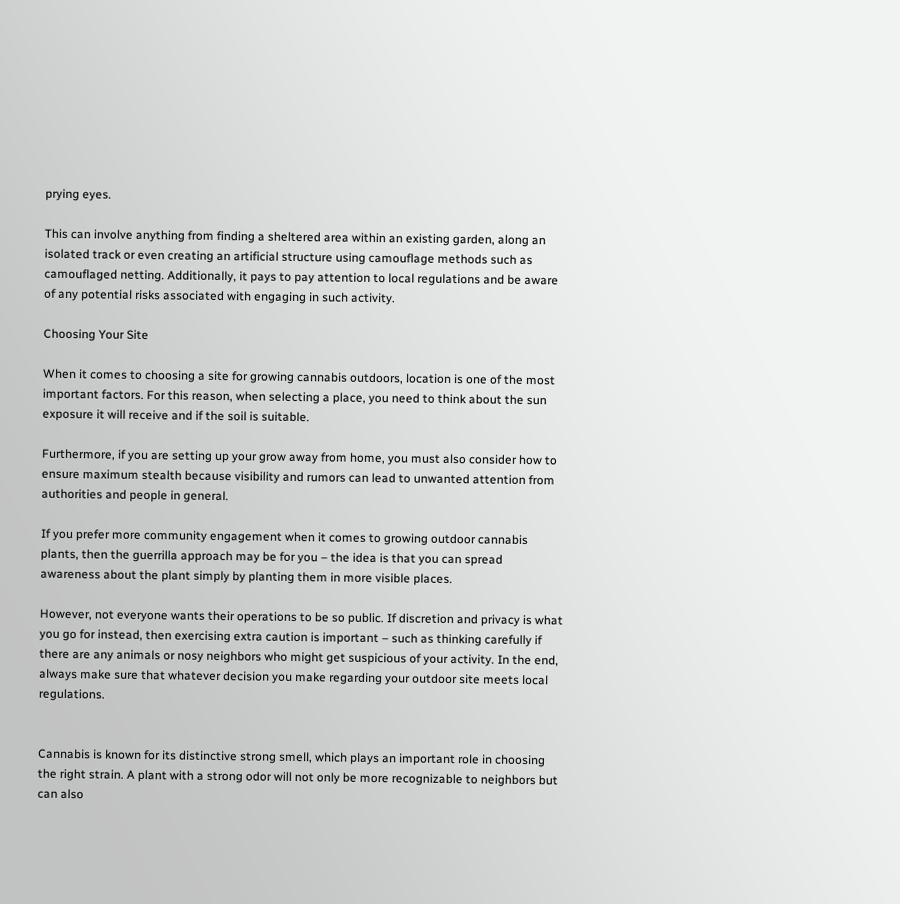prying eyes.

This can involve anything from finding a sheltered area within an existing garden, along an isolated track or even creating an artificial structure using camouflage methods such as camouflaged netting. Additionally, it pays to pay attention to local regulations and be aware of any potential risks associated with engaging in such activity.

Choosing Your Site

When it comes to choosing a site for growing cannabis outdoors, location is one of the most important factors. For this reason, when selecting a place, you need to think about the sun exposure it will receive and if the soil is suitable.

Furthermore, if you are setting up your grow away from home, you must also consider how to ensure maximum stealth because visibility and rumors can lead to unwanted attention from authorities and people in general.

If you prefer more community engagement when it comes to growing outdoor cannabis plants, then the guerrilla approach may be for you – the idea is that you can spread awareness about the plant simply by planting them in more visible places.

However, not everyone wants their operations to be so public. If discretion and privacy is what you go for instead, then exercising extra caution is important – such as thinking carefully if there are any animals or nosy neighbors who might get suspicious of your activity. In the end, always make sure that whatever decision you make regarding your outdoor site meets local regulations.


Cannabis is known for its distinctive strong smell, which plays an important role in choosing the right strain. A plant with a strong odor will not only be more recognizable to neighbors but can also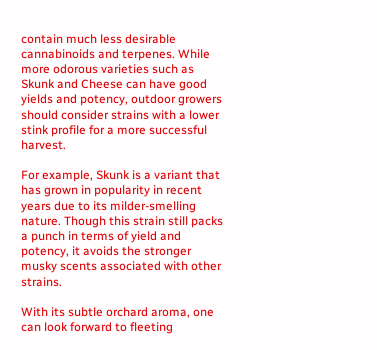contain much less desirable cannabinoids and terpenes. While more odorous varieties such as Skunk and Cheese can have good yields and potency, outdoor growers should consider strains with a lower stink profile for a more successful harvest.

For example, Skunk is a variant that has grown in popularity in recent years due to its milder-smelling nature. Though this strain still packs a punch in terms of yield and potency, it avoids the stronger musky scents associated with other strains.

With its subtle orchard aroma, one can look forward to fleeting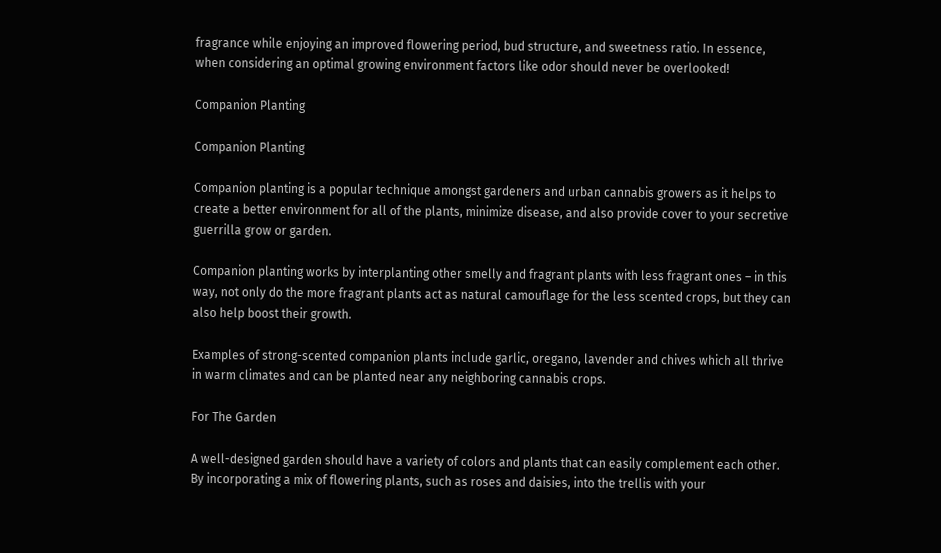fragrance while enjoying an improved flowering period, bud structure, and sweetness ratio. In essence, when considering an optimal growing environment factors like odor should never be overlooked!

Companion Planting

Companion Planting

Companion planting is a popular technique amongst gardeners and urban cannabis growers as it helps to create a better environment for all of the plants, minimize disease, and also provide cover to your secretive guerrilla grow or garden.

Companion planting works by interplanting other smelly and fragrant plants with less fragrant ones – in this way, not only do the more fragrant plants act as natural camouflage for the less scented crops, but they can also help boost their growth.

Examples of strong-scented companion plants include garlic, oregano, lavender and chives which all thrive in warm climates and can be planted near any neighboring cannabis crops.

For The Garden

A well-designed garden should have a variety of colors and plants that can easily complement each other. By incorporating a mix of flowering plants, such as roses and daisies, into the trellis with your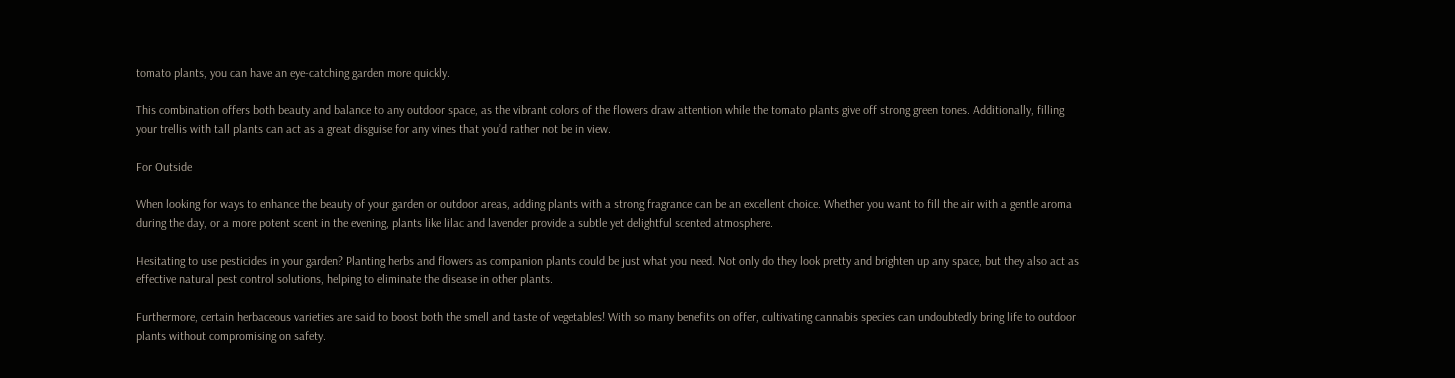tomato plants, you can have an eye-catching garden more quickly.

This combination offers both beauty and balance to any outdoor space, as the vibrant colors of the flowers draw attention while the tomato plants give off strong green tones. Additionally, filling your trellis with tall plants can act as a great disguise for any vines that you’d rather not be in view.

For Outside

When looking for ways to enhance the beauty of your garden or outdoor areas, adding plants with a strong fragrance can be an excellent choice. Whether you want to fill the air with a gentle aroma during the day, or a more potent scent in the evening, plants like lilac and lavender provide a subtle yet delightful scented atmosphere.

Hesitating to use pesticides in your garden? Planting herbs and flowers as companion plants could be just what you need. Not only do they look pretty and brighten up any space, but they also act as effective natural pest control solutions, helping to eliminate the disease in other plants.

Furthermore, certain herbaceous varieties are said to boost both the smell and taste of vegetables! With so many benefits on offer, cultivating cannabis species can undoubtedly bring life to outdoor plants without compromising on safety.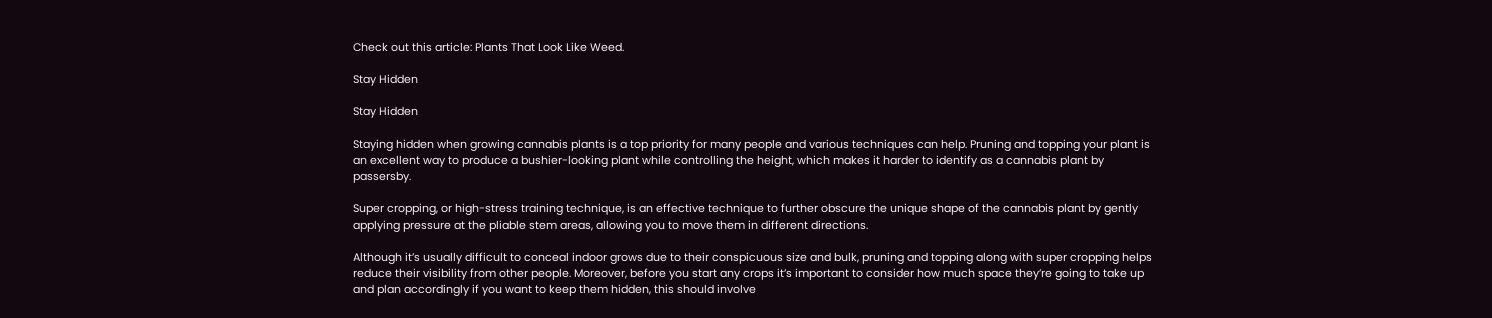Check out this article: Plants That Look Like Weed.

Stay Hidden

Stay Hidden

Staying hidden when growing cannabis plants is a top priority for many people and various techniques can help. Pruning and topping your plant is an excellent way to produce a bushier-looking plant while controlling the height, which makes it harder to identify as a cannabis plant by passersby.

Super cropping, or high-stress training technique, is an effective technique to further obscure the unique shape of the cannabis plant by gently applying pressure at the pliable stem areas, allowing you to move them in different directions.

Although it’s usually difficult to conceal indoor grows due to their conspicuous size and bulk, pruning and topping along with super cropping helps reduce their visibility from other people. Moreover, before you start any crops it’s important to consider how much space they’re going to take up and plan accordingly if you want to keep them hidden, this should involve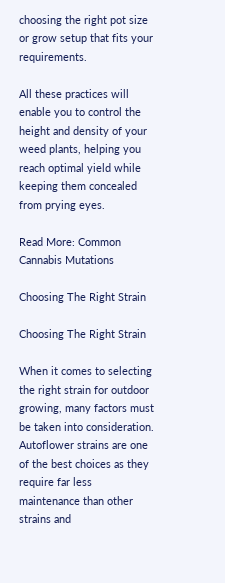choosing the right pot size or grow setup that fits your requirements.

All these practices will enable you to control the height and density of your weed plants, helping you reach optimal yield while keeping them concealed from prying eyes.

Read More: Common Cannabis Mutations

Choosing The Right Strain

Choosing The Right Strain

When it comes to selecting the right strain for outdoor growing, many factors must be taken into consideration. Autoflower strains are one of the best choices as they require far less maintenance than other strains and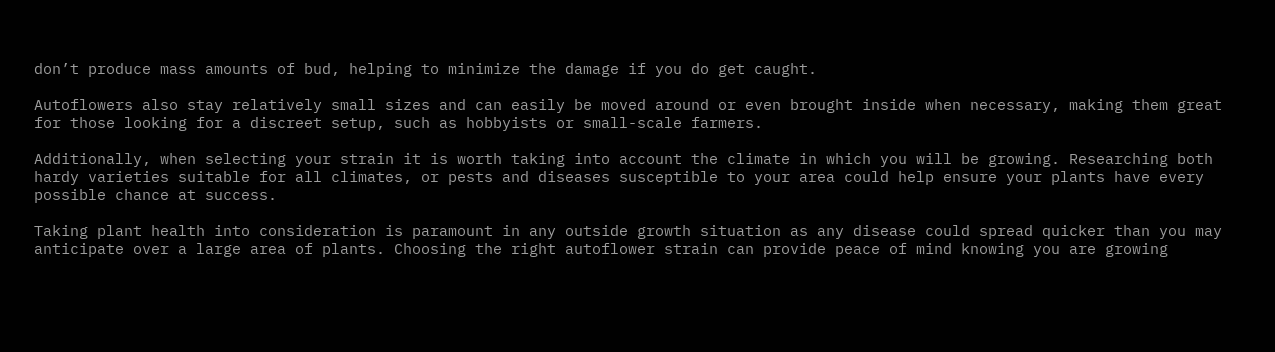don’t produce mass amounts of bud, helping to minimize the damage if you do get caught.

Autoflowers also stay relatively small sizes and can easily be moved around or even brought inside when necessary, making them great for those looking for a discreet setup, such as hobbyists or small-scale farmers.

Additionally, when selecting your strain it is worth taking into account the climate in which you will be growing. Researching both hardy varieties suitable for all climates, or pests and diseases susceptible to your area could help ensure your plants have every possible chance at success.

Taking plant health into consideration is paramount in any outside growth situation as any disease could spread quicker than you may anticipate over a large area of plants. Choosing the right autoflower strain can provide peace of mind knowing you are growing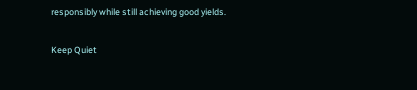responsibly while still achieving good yields.

Keep Quiet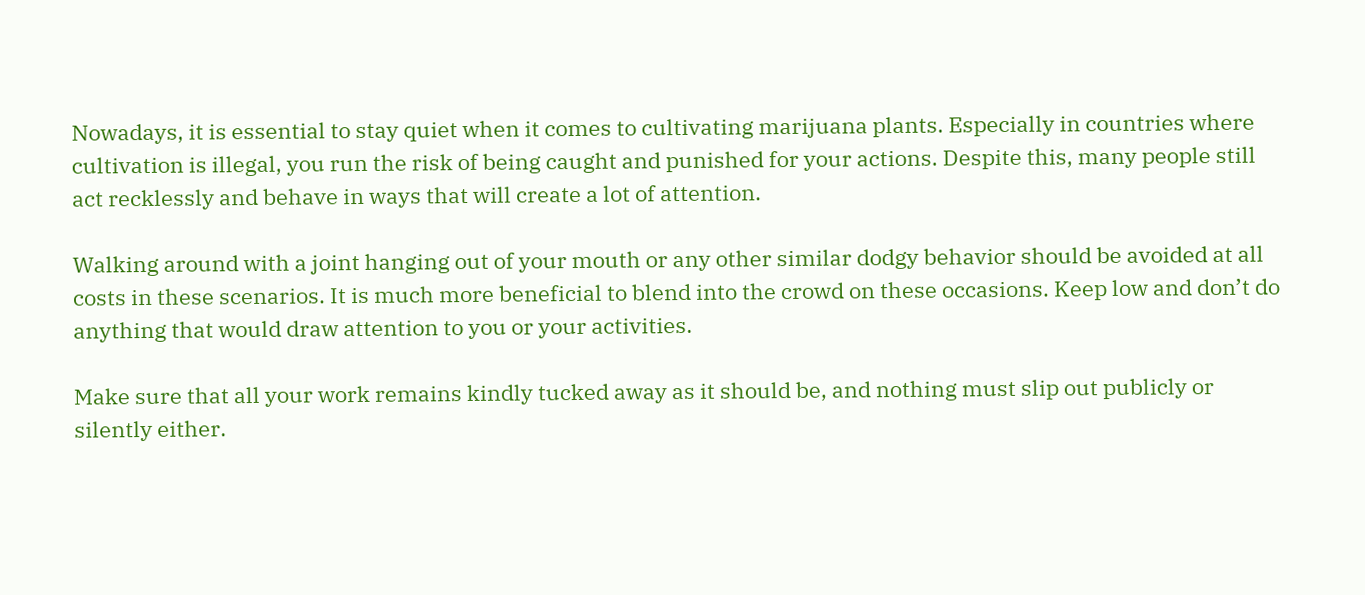Nowadays, it is essential to stay quiet when it comes to cultivating marijuana plants. Especially in countries where cultivation is illegal, you run the risk of being caught and punished for your actions. Despite this, many people still act recklessly and behave in ways that will create a lot of attention.

Walking around with a joint hanging out of your mouth or any other similar dodgy behavior should be avoided at all costs in these scenarios. It is much more beneficial to blend into the crowd on these occasions. Keep low and don’t do anything that would draw attention to you or your activities.

Make sure that all your work remains kindly tucked away as it should be, and nothing must slip out publicly or silently either.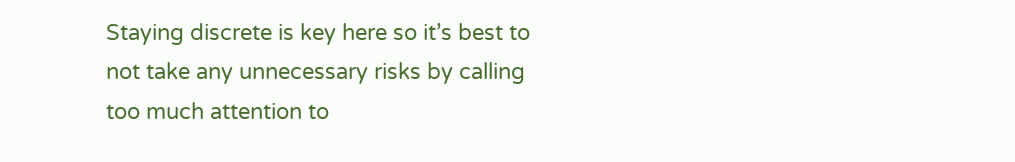Staying discrete is key here so it’s best to not take any unnecessary risks by calling too much attention to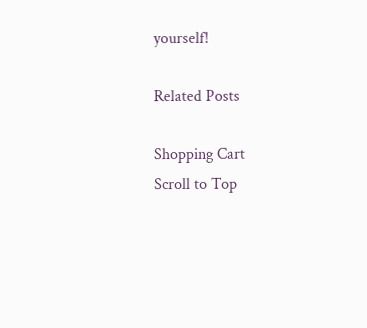yourself!

Related Posts

Shopping Cart
Scroll to Top